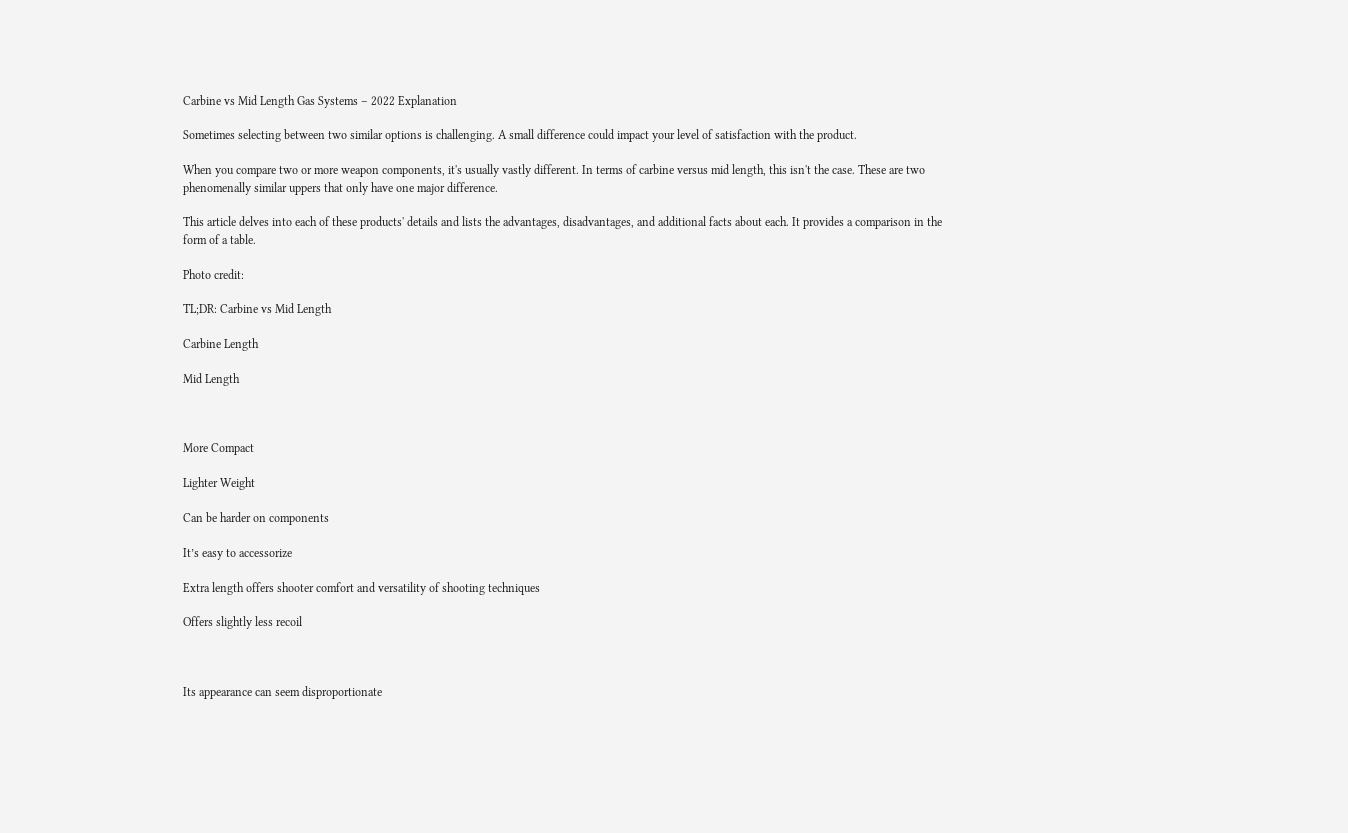Carbine vs Mid Length Gas Systems – 2022 Explanation

Sometimes selecting between two similar options is challenging. A small difference could impact your level of satisfaction with the product.

When you compare two or more weapon components, it's usually vastly different. In terms of carbine versus mid length, this isn't the case. These are two phenomenally similar uppers that only have one major difference.

This article delves into each of these products' details and lists the advantages, disadvantages, and additional facts about each. It provides a comparison in the form of a table.

Photo credit:

TL;DR: Carbine vs Mid Length

Carbine Length

Mid Length



More Compact

Lighter Weight

Can be harder on components

It’s easy to accessorize

Extra length offers shooter comfort and versatility of shooting techniques

Offers slightly less recoil



Its appearance can seem disproportionate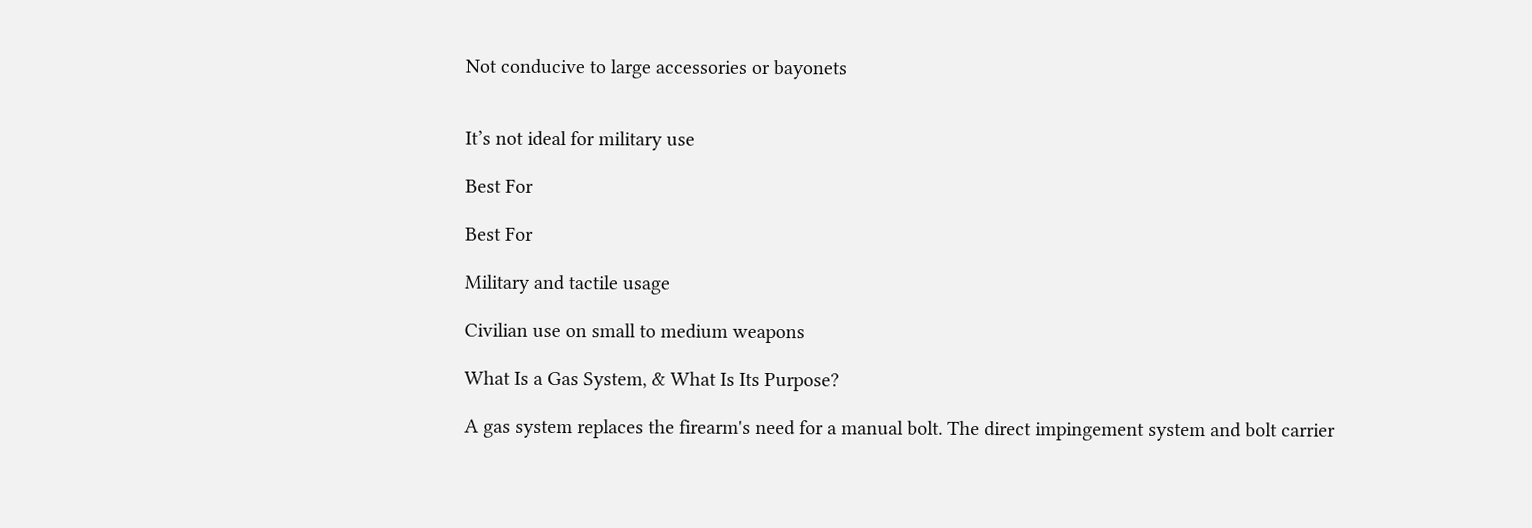Not conducive to large accessories or bayonets


It’s not ideal for military use

Best For

Best For

Military and tactile usage

Civilian use on small to medium weapons

What Is a Gas System, & What Is Its Purpose?

A gas system replaces the firearm's need for a manual bolt. The direct impingement system and bolt carrier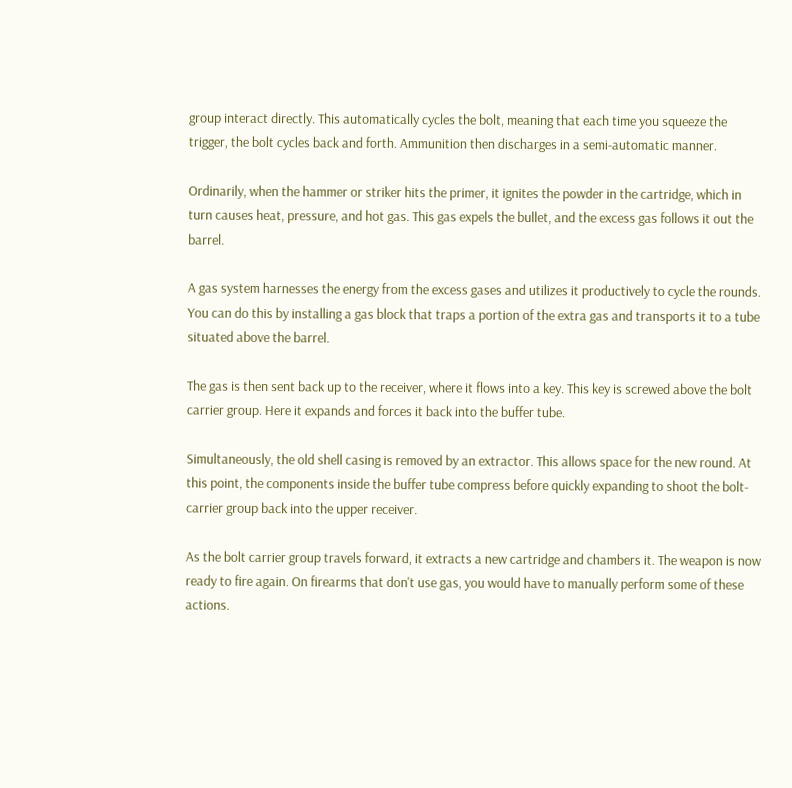group interact directly. This automatically cycles the bolt, meaning that each time you squeeze the trigger, the bolt cycles back and forth. Ammunition then discharges in a semi-automatic manner.

Ordinarily, when the hammer or striker hits the primer, it ignites the powder in the cartridge, which in turn causes heat, pressure, and hot gas. This gas expels the bullet, and the excess gas follows it out the barrel.

A gas system harnesses the energy from the excess gases and utilizes it productively to cycle the rounds. You can do this by installing a gas block that traps a portion of the extra gas and transports it to a tube situated above the barrel.

The gas is then sent back up to the receiver, where it flows into a key. This key is screwed above the bolt carrier group. Here it expands and forces it back into the buffer tube.

Simultaneously, the old shell casing is removed by an extractor. This allows space for the new round. At this point, the components inside the buffer tube compress before quickly expanding to shoot the bolt-carrier group back into the upper receiver.

As the bolt carrier group travels forward, it extracts a new cartridge and chambers it. The weapon is now ready to fire again. On firearms that don't use gas, you would have to manually perform some of these actions.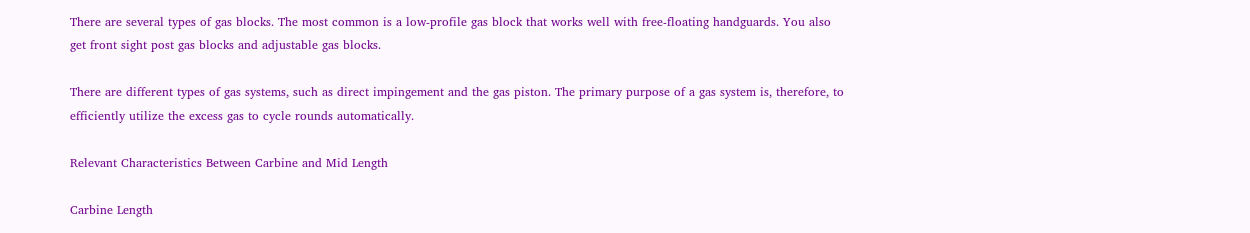There are several types of gas blocks. The most common is a low-profile gas block that works well with free-floating handguards. You also get front sight post gas blocks and adjustable gas blocks.

There are different types of gas systems, such as direct impingement and the gas piston. The primary purpose of a gas system is, therefore, to efficiently utilize the excess gas to cycle rounds automatically.

Relevant Characteristics Between Carbine and Mid Length

Carbine Length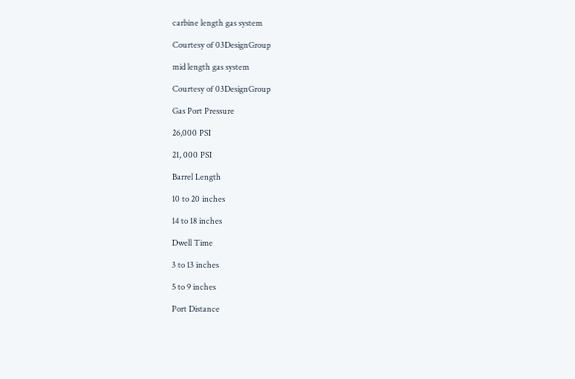carbine length gas system

Courtesy of 03DesignGroup

mid length gas system

Courtesy of 03DesignGroup

Gas Port Pressure

26,000 PSI

21, 000 PSI

Barrel Length

10 to 20 inches

14 to 18 inches

Dwell Time

3 to 13 inches

5 to 9 inches

Port Distance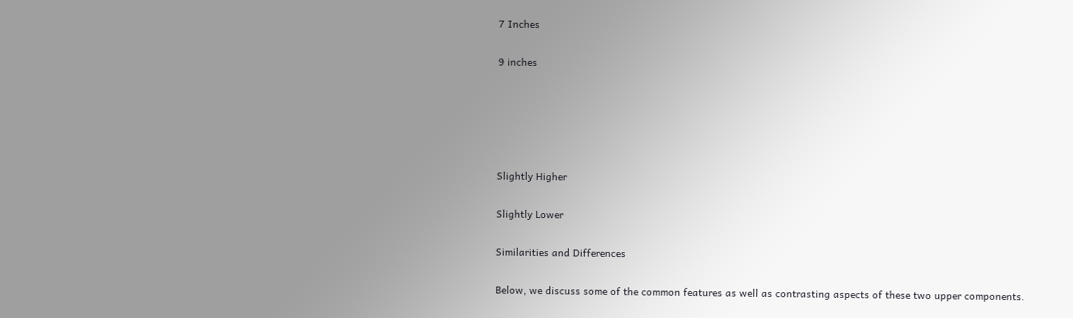7 Inches

9 inches





Slightly Higher

Slightly Lower

Similarities and Differences

Below, we discuss some of the common features as well as contrasting aspects of these two upper components.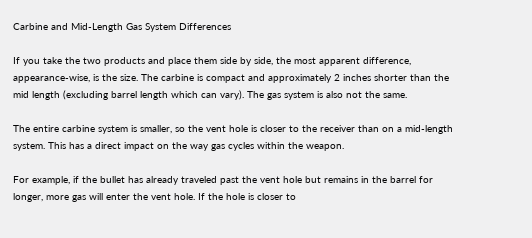Carbine and Mid-Length Gas System Differences

If you take the two products and place them side by side, the most apparent difference, appearance-wise, is the size. The carbine is compact and approximately 2 inches shorter than the mid length (excluding barrel length which can vary). The gas system is also not the same.

The entire carbine system is smaller, so the vent hole is closer to the receiver than on a mid-length system. This has a direct impact on the way gas cycles within the weapon.

For example, if the bullet has already traveled past the vent hole but remains in the barrel for longer, more gas will enter the vent hole. If the hole is closer to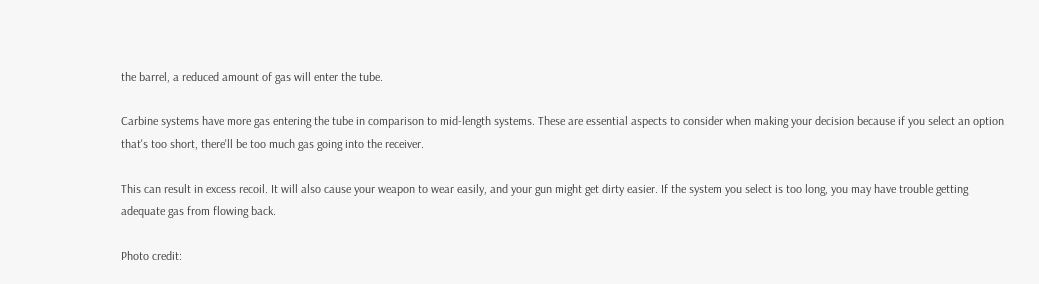the barrel, a reduced amount of gas will enter the tube.

Carbine systems have more gas entering the tube in comparison to mid-length systems. These are essential aspects to consider when making your decision because if you select an option that's too short, there'll be too much gas going into the receiver.

This can result in excess recoil. It will also cause your weapon to wear easily, and your gun might get dirty easier. If the system you select is too long, you may have trouble getting adequate gas from flowing back.

Photo credit: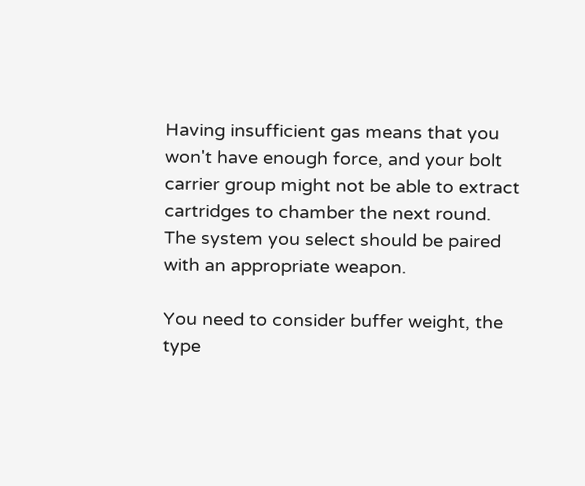Having insufficient gas means that you won't have enough force, and your bolt carrier group might not be able to extract cartridges to chamber the next round. The system you select should be paired with an appropriate weapon.

You need to consider buffer weight, the type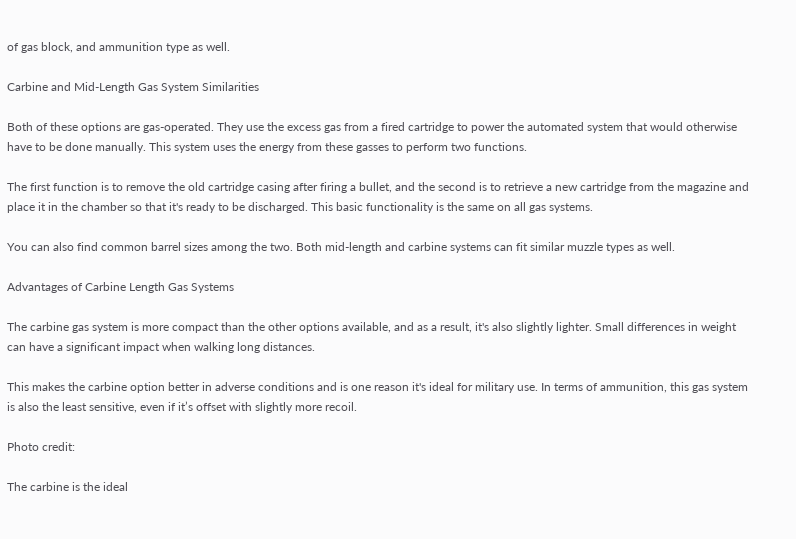of gas block, and ammunition type as well.

Carbine and Mid-Length Gas System Similarities

Both of these options are gas-operated. They use the excess gas from a fired cartridge to power the automated system that would otherwise have to be done manually. This system uses the energy from these gasses to perform two functions.

The first function is to remove the old cartridge casing after firing a bullet, and the second is to retrieve a new cartridge from the magazine and place it in the chamber so that it's ready to be discharged. This basic functionality is the same on all gas systems.

You can also find common barrel sizes among the two. Both mid-length and carbine systems can fit similar muzzle types as well.

Advantages of Carbine Length Gas Systems

The carbine gas system is more compact than the other options available, and as a result, it's also slightly lighter. Small differences in weight can have a significant impact when walking long distances.

This makes the carbine option better in adverse conditions and is one reason it's ideal for military use. In terms of ammunition, this gas system is also the least sensitive, even if it’s offset with slightly more recoil.

Photo credit:

The carbine is the ideal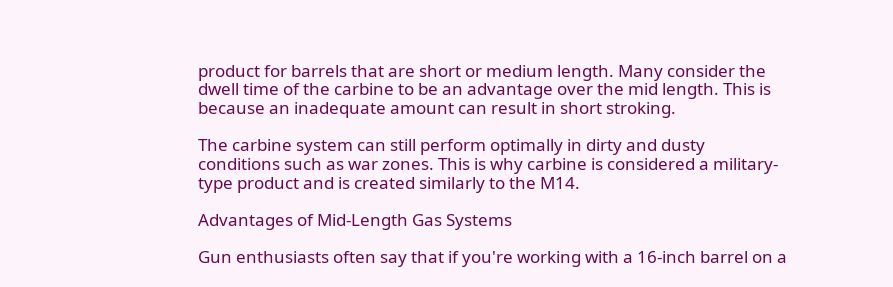product for barrels that are short or medium length. Many consider the dwell time of the carbine to be an advantage over the mid length. This is because an inadequate amount can result in short stroking.

The carbine system can still perform optimally in dirty and dusty conditions such as war zones. This is why carbine is considered a military-type product and is created similarly to the M14.

Advantages of Mid-Length Gas Systems

Gun enthusiasts often say that if you're working with a 16-inch barrel on a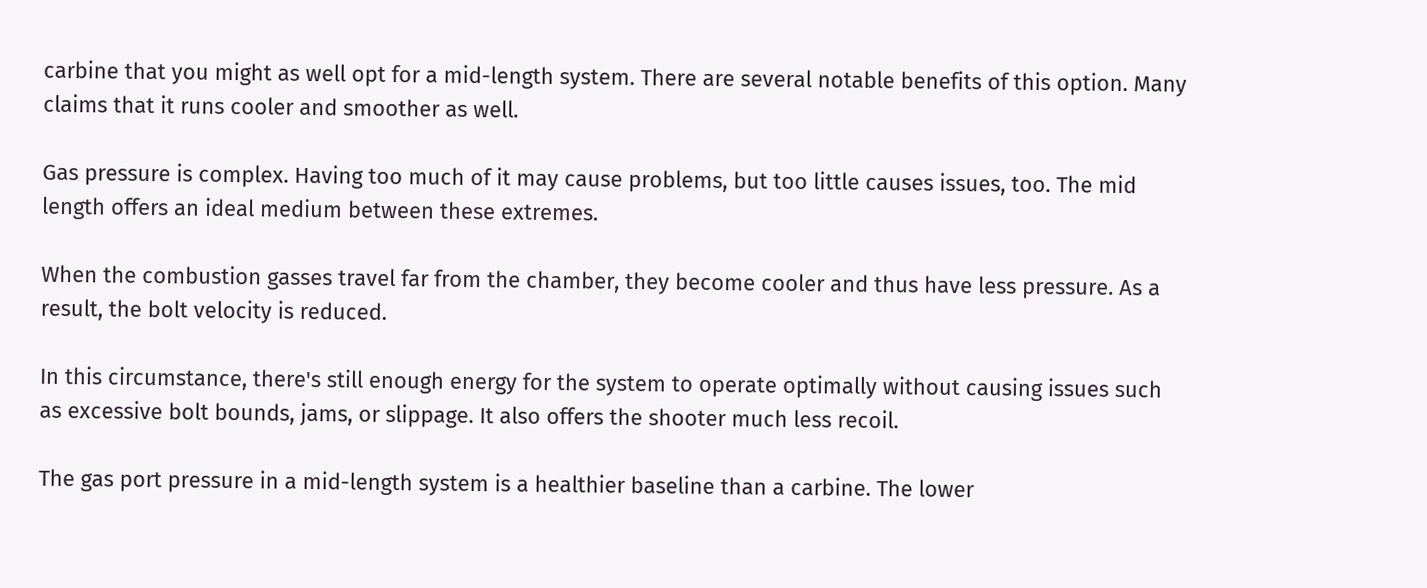carbine that you might as well opt for a mid-length system. There are several notable benefits of this option. Many claims that it runs cooler and smoother as well.

Gas pressure is complex. Having too much of it may cause problems, but too little causes issues, too. The mid length offers an ideal medium between these extremes.

When the combustion gasses travel far from the chamber, they become cooler and thus have less pressure. As a result, the bolt velocity is reduced.

In this circumstance, there's still enough energy for the system to operate optimally without causing issues such as excessive bolt bounds, jams, or slippage. It also offers the shooter much less recoil.

The gas port pressure in a mid-length system is a healthier baseline than a carbine. The lower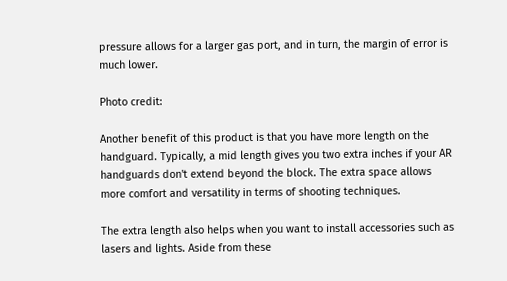pressure allows for a larger gas port, and in turn, the margin of error is much lower.

Photo credit:

Another benefit of this product is that you have more length on the handguard. Typically, a mid length gives you two extra inches if your AR handguards don't extend beyond the block. The extra space allows more comfort and versatility in terms of shooting techniques.

The extra length also helps when you want to install accessories such as lasers and lights. Aside from these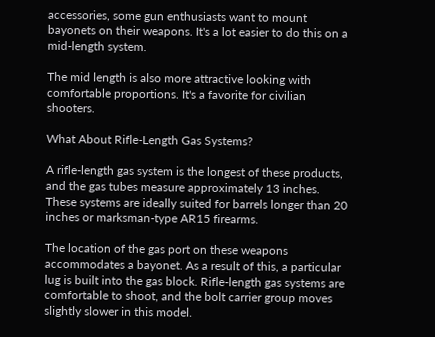accessories, some gun enthusiasts want to mount bayonets on their weapons. It's a lot easier to do this on a mid-length system.

The mid length is also more attractive looking with comfortable proportions. It's a favorite for civilian shooters.

What About Rifle-Length Gas Systems?

A rifle-length gas system is the longest of these products, and the gas tubes measure approximately 13 inches. These systems are ideally suited for barrels longer than 20 inches or marksman-type AR15 firearms.

The location of the gas port on these weapons accommodates a bayonet. As a result of this, a particular lug is built into the gas block. Rifle-length gas systems are comfortable to shoot, and the bolt carrier group moves slightly slower in this model.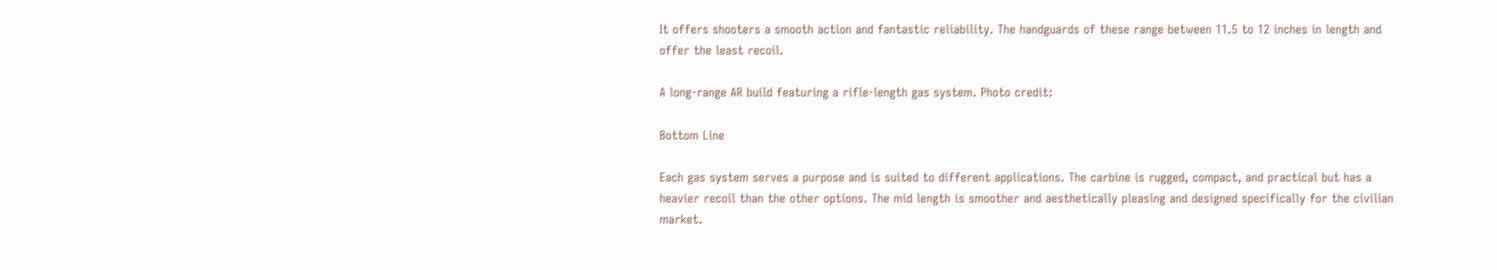It offers shooters a smooth action and fantastic reliability. The handguards of these range between 11.5 to 12 inches in length and offer the least recoil.

A long-range AR build featuring a rifle-length gas system. Photo credit:

Bottom Line

Each gas system serves a purpose and is suited to different applications. The carbine is rugged, compact, and practical but has a heavier recoil than the other options. The mid length is smoother and aesthetically pleasing and designed specifically for the civilian market.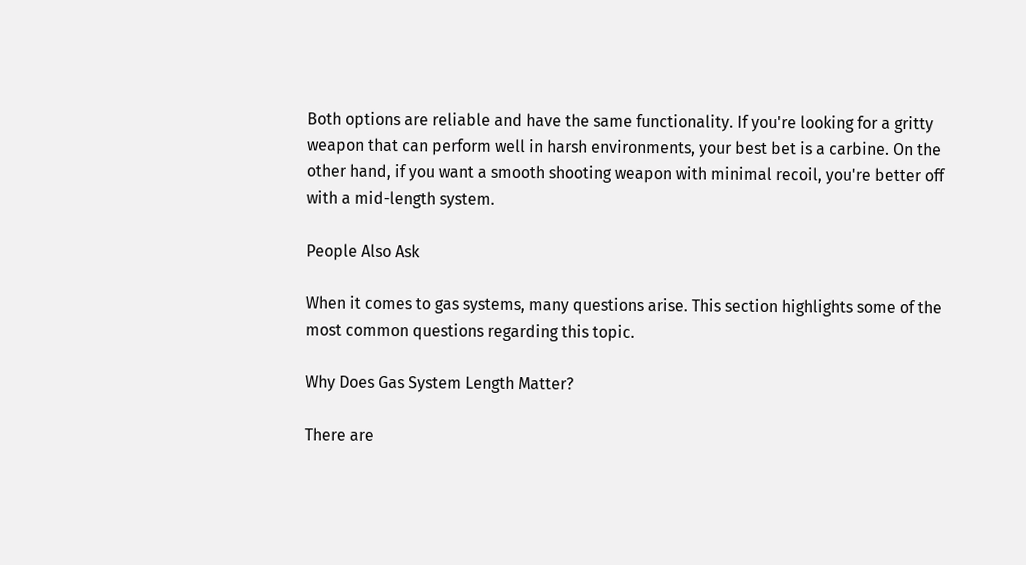Both options are reliable and have the same functionality. If you're looking for a gritty weapon that can perform well in harsh environments, your best bet is a carbine. On the other hand, if you want a smooth shooting weapon with minimal recoil, you're better off with a mid-length system.

People Also Ask

When it comes to gas systems, many questions arise. This section highlights some of the most common questions regarding this topic.

Why Does Gas System Length Matter?

There are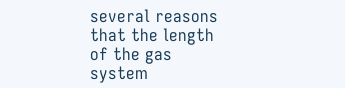several reasons that the length of the gas system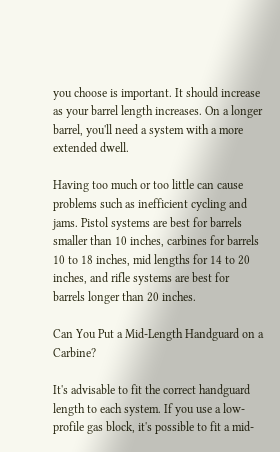you choose is important. It should increase as your barrel length increases. On a longer barrel, you'll need a system with a more extended dwell.

Having too much or too little can cause problems such as inefficient cycling and jams. Pistol systems are best for barrels smaller than 10 inches, carbines for barrels 10 to 18 inches, mid lengths for 14 to 20 inches, and rifle systems are best for barrels longer than 20 inches.

Can You Put a Mid-Length Handguard on a Carbine?

It's advisable to fit the correct handguard length to each system. If you use a low-profile gas block, it's possible to fit a mid-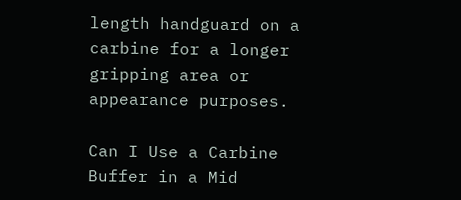length handguard on a carbine for a longer gripping area or appearance purposes.

Can I Use a Carbine Buffer in a Mid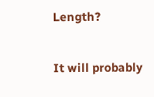Length?

It will probably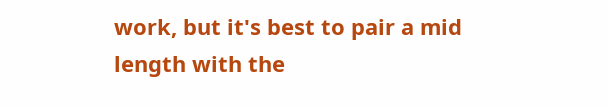work, but it's best to pair a mid length with the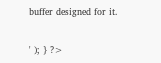buffer designed for it.


' ); } ?>